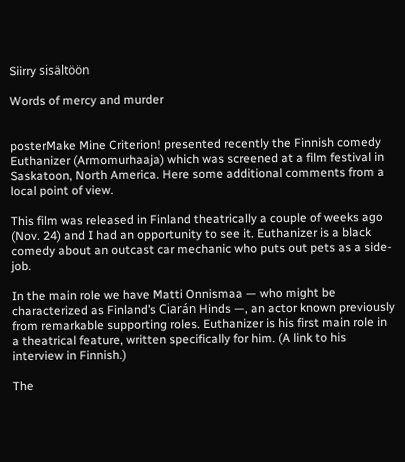Siirry sisältöön

Words of mercy and murder


posterMake Mine Criterion! presented recently the Finnish comedy Euthanizer (Armomurhaaja) which was screened at a film festival in Saskatoon, North America. Here some additional comments from a local point of view.

This film was released in Finland theatrically a couple of weeks ago (Nov. 24) and I had an opportunity to see it. Euthanizer is a black comedy about an outcast car mechanic who puts out pets as a side-job.

In the main role we have Matti Onnismaa — who might be characterized as Finland’s Ciarán Hinds —, an actor known previously from remarkable supporting roles. Euthanizer is his first main role in a theatrical feature, written specifically for him. (A link to his interview in Finnish.)

The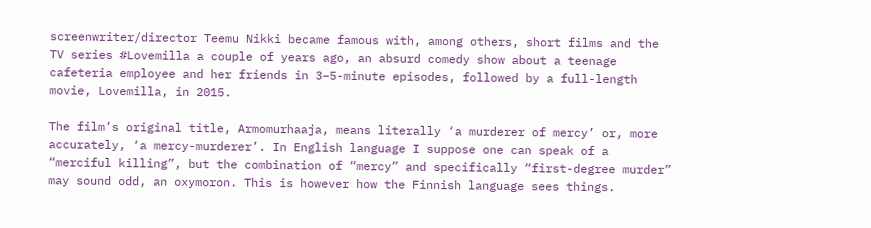screenwriter/director Teemu Nikki became famous with, among others, short films and the TV series #Lovemilla a couple of years ago, an absurd comedy show about a teenage cafeteria employee and her friends in 3–5-minute episodes, followed by a full-length movie, Lovemilla, in 2015.

The film’s original title, Armomurhaaja, means literally ‘a murderer of mercy’ or, more accurately, ‘a mercy-murderer’. In English language I suppose one can speak of a “merciful killing”, but the combination of “mercy” and specifically “first-degree murder” may sound odd, an oxymoron. This is however how the Finnish language sees things.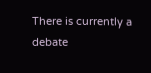There is currently a debate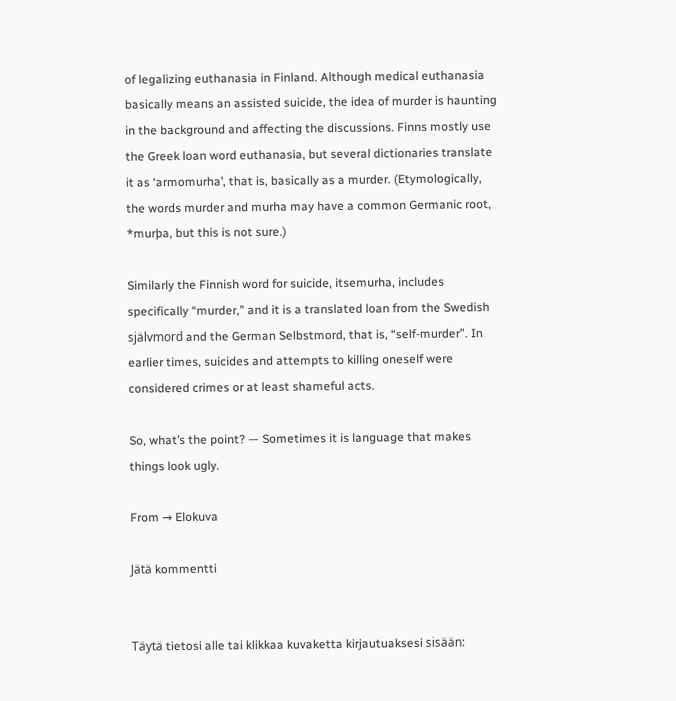of legalizing euthanasia in Finland. Although medical euthanasia basically means an assisted suicide, the idea of murder is haunting in the background and affecting the discussions. Finns mostly use the Greek loan word euthanasia, but several dictionaries translate it as ‘armomurha’, that is, basically as a murder. (Etymologically, the words murder and murha may have a common Germanic root, *murþa, but this is not sure.)

Similarly the Finnish word for suicide, itsemurha, includes specifically “murder,” and it is a translated loan from the Swedish självmord and the German Selbstmord, that is, “self-murder”. In earlier times, suicides and attempts to killing oneself were considered crimes or at least shameful acts.

So, what’s the point? — Sometimes it is language that makes things look ugly.

From → Elokuva

Jätä kommentti


Täytä tietosi alle tai klikkaa kuvaketta kirjautuaksesi sisään: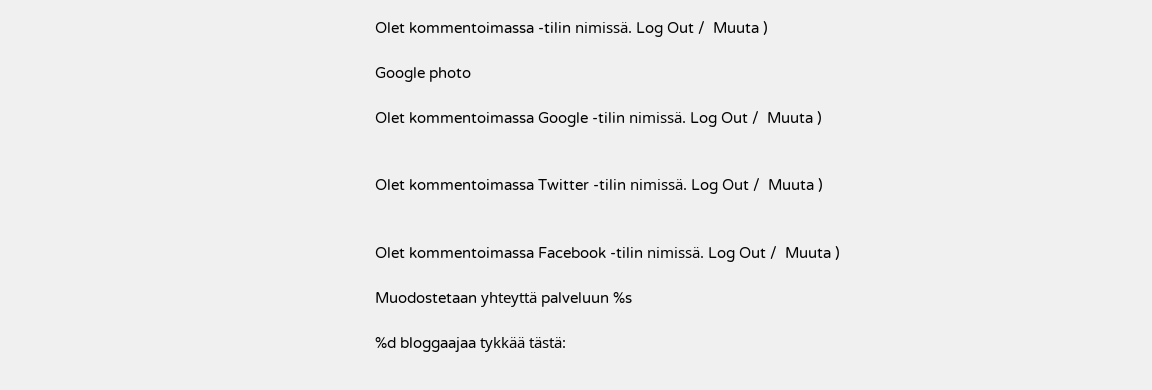Olet kommentoimassa -tilin nimissä. Log Out /  Muuta )

Google photo

Olet kommentoimassa Google -tilin nimissä. Log Out /  Muuta )


Olet kommentoimassa Twitter -tilin nimissä. Log Out /  Muuta )


Olet kommentoimassa Facebook -tilin nimissä. Log Out /  Muuta )

Muodostetaan yhteyttä palveluun %s

%d bloggaajaa tykkää tästä: